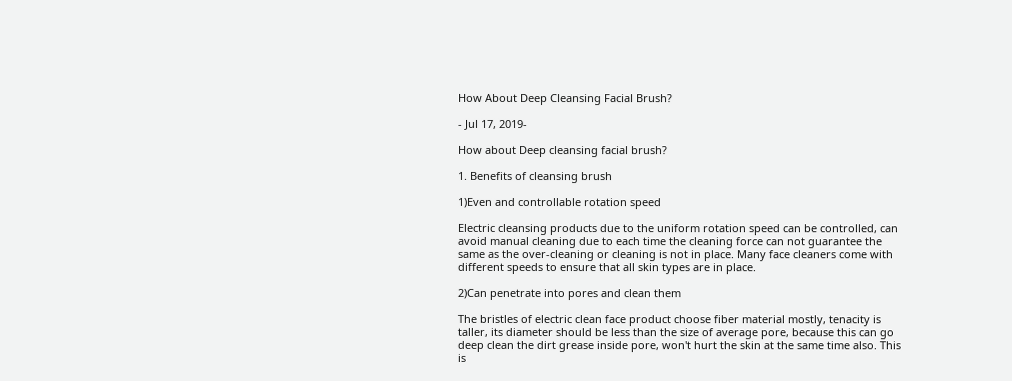How About Deep Cleansing Facial Brush?

- Jul 17, 2019-

How about Deep cleansing facial brush?

1. Benefits of cleansing brush

1)Even and controllable rotation speed

Electric cleansing products due to the uniform rotation speed can be controlled, can avoid manual cleaning due to each time the cleaning force can not guarantee the same as the over-cleaning or cleaning is not in place. Many face cleaners come with different speeds to ensure that all skin types are in place.

2)Can penetrate into pores and clean them

The bristles of electric clean face product choose fiber material mostly, tenacity is taller, its diameter should be less than the size of average pore, because this can go deep clean the dirt grease inside pore, won't hurt the skin at the same time also. This is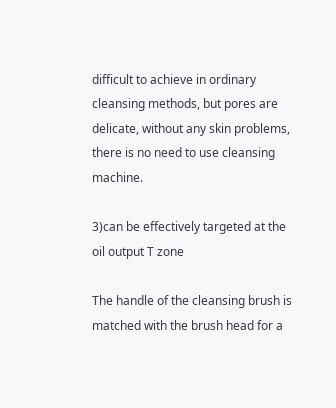difficult to achieve in ordinary cleansing methods, but pores are delicate, without any skin problems, there is no need to use cleansing machine.

3)can be effectively targeted at the oil output T zone

The handle of the cleansing brush is matched with the brush head for a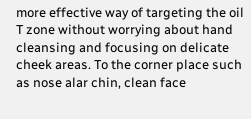more effective way of targeting the oil T zone without worrying about hand cleansing and focusing on delicate cheek areas. To the corner place such as nose alar chin, clean face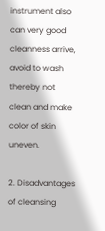instrument also can very good cleanness arrive, avoid to wash thereby not clean and make color of skin uneven.

2. Disadvantages of cleansing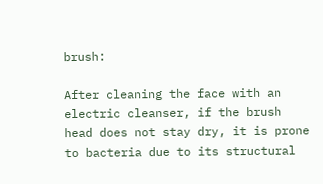brush:

After cleaning the face with an electric cleanser, if the brush head does not stay dry, it is prone to bacteria due to its structural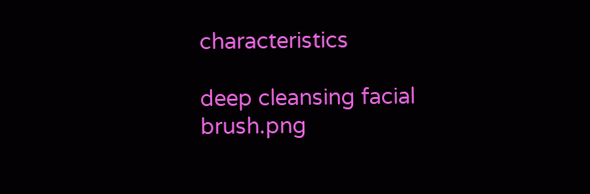characteristics

deep cleansing facial brush.png